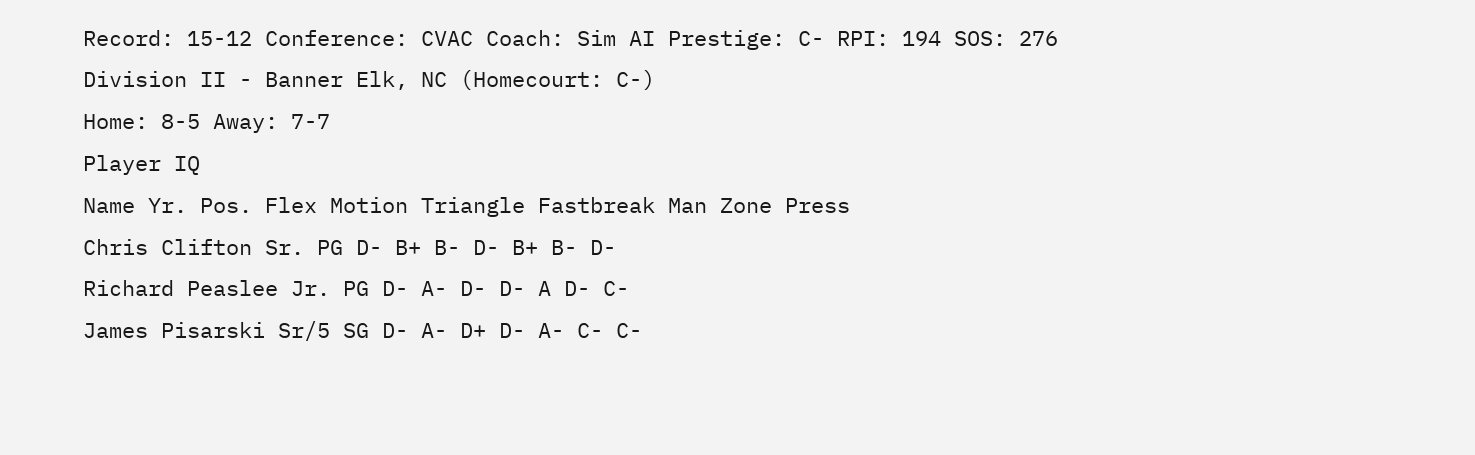Record: 15-12 Conference: CVAC Coach: Sim AI Prestige: C- RPI: 194 SOS: 276
Division II - Banner Elk, NC (Homecourt: C-)
Home: 8-5 Away: 7-7
Player IQ
Name Yr. Pos. Flex Motion Triangle Fastbreak Man Zone Press
Chris Clifton Sr. PG D- B+ B- D- B+ B- D-
Richard Peaslee Jr. PG D- A- D- D- A D- C-
James Pisarski Sr/5 SG D- A- D+ D- A- C- C-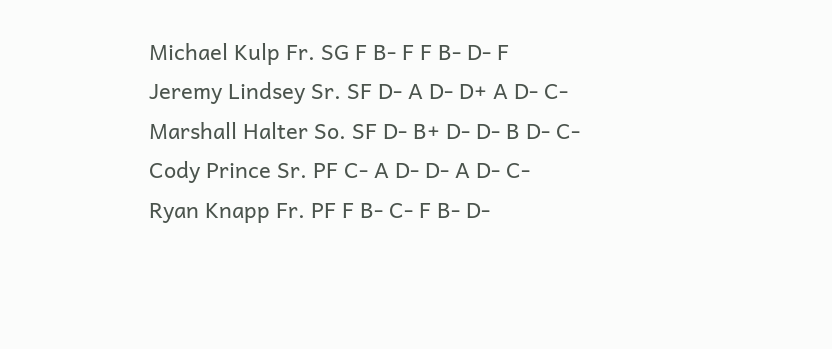Michael Kulp Fr. SG F B- F F B- D- F
Jeremy Lindsey Sr. SF D- A D- D+ A D- C-
Marshall Halter So. SF D- B+ D- D- B D- C-
Cody Prince Sr. PF C- A D- D- A D- C-
Ryan Knapp Fr. PF F B- C- F B- D-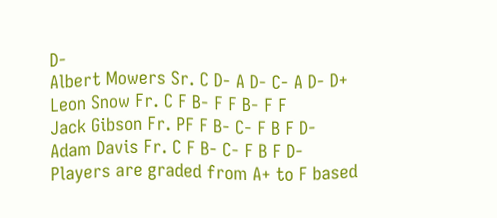D-
Albert Mowers Sr. C D- A D- C- A D- D+
Leon Snow Fr. C F B- F F B- F F
Jack Gibson Fr. PF F B- C- F B F D-
Adam Davis Fr. C F B- C- F B F D-
Players are graded from A+ to F based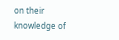on their knowledge of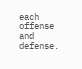each offense and defense.